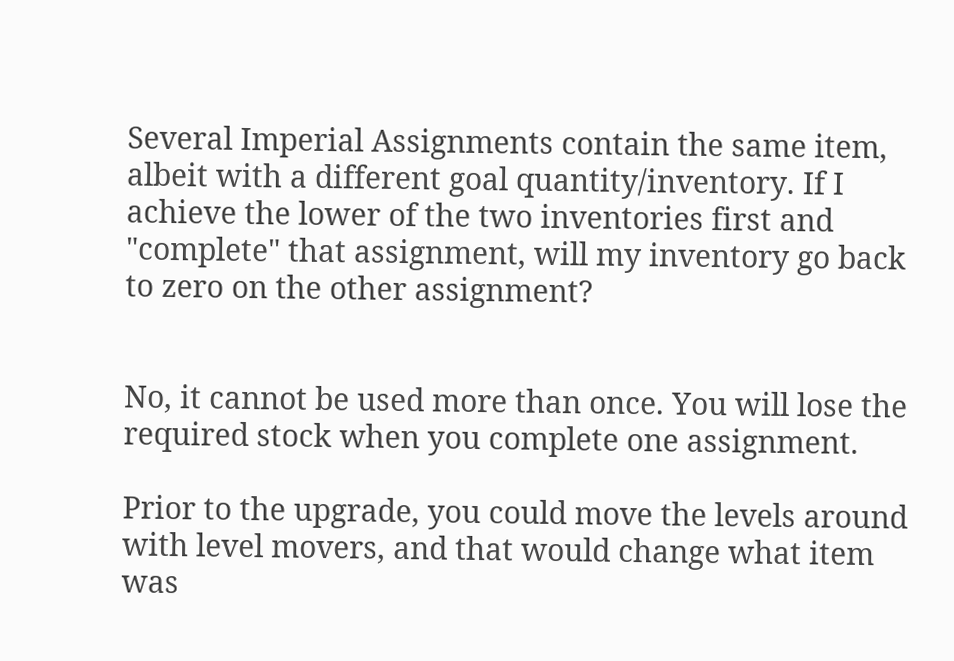Several Imperial Assignments contain the same item, albeit with a different goal quantity/inventory. If I achieve the lower of the two inventories first and "complete" that assignment, will my inventory go back to zero on the other assignment?


No, it cannot be used more than once. You will lose the required stock when you complete one assignment.

Prior to the upgrade, you could move the levels around with level movers, and that would change what item was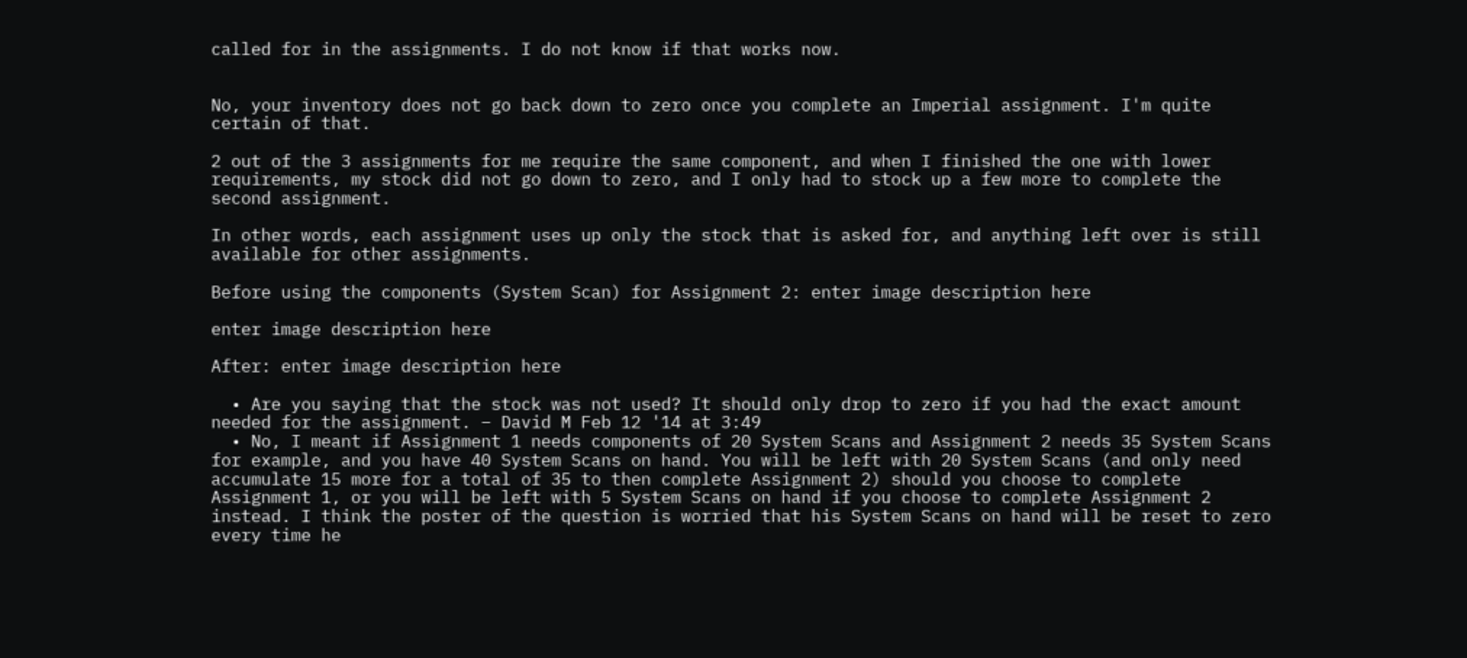called for in the assignments. I do not know if that works now.


No, your inventory does not go back down to zero once you complete an Imperial assignment. I'm quite certain of that.

2 out of the 3 assignments for me require the same component, and when I finished the one with lower requirements, my stock did not go down to zero, and I only had to stock up a few more to complete the second assignment.

In other words, each assignment uses up only the stock that is asked for, and anything left over is still available for other assignments.

Before using the components (System Scan) for Assignment 2: enter image description here

enter image description here

After: enter image description here

  • Are you saying that the stock was not used? It should only drop to zero if you had the exact amount needed for the assignment. – David M Feb 12 '14 at 3:49
  • No, I meant if Assignment 1 needs components of 20 System Scans and Assignment 2 needs 35 System Scans for example, and you have 40 System Scans on hand. You will be left with 20 System Scans (and only need accumulate 15 more for a total of 35 to then complete Assignment 2) should you choose to complete Assignment 1, or you will be left with 5 System Scans on hand if you choose to complete Assignment 2 instead. I think the poster of the question is worried that his System Scans on hand will be reset to zero every time he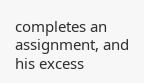completes an assignment, and his excess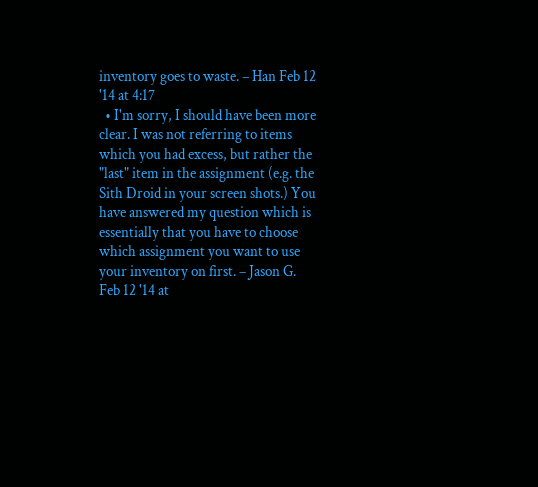inventory goes to waste. – Han Feb 12 '14 at 4:17
  • I'm sorry, I should have been more clear. I was not referring to items which you had excess, but rather the "last" item in the assignment (e.g. the Sith Droid in your screen shots.) You have answered my question which is essentially that you have to choose which assignment you want to use your inventory on first. – Jason G. Feb 12 '14 at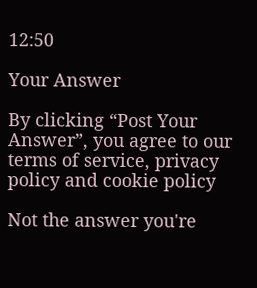12:50

Your Answer

By clicking “Post Your Answer”, you agree to our terms of service, privacy policy and cookie policy

Not the answer you're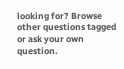looking for? Browse other questions tagged or ask your own question.